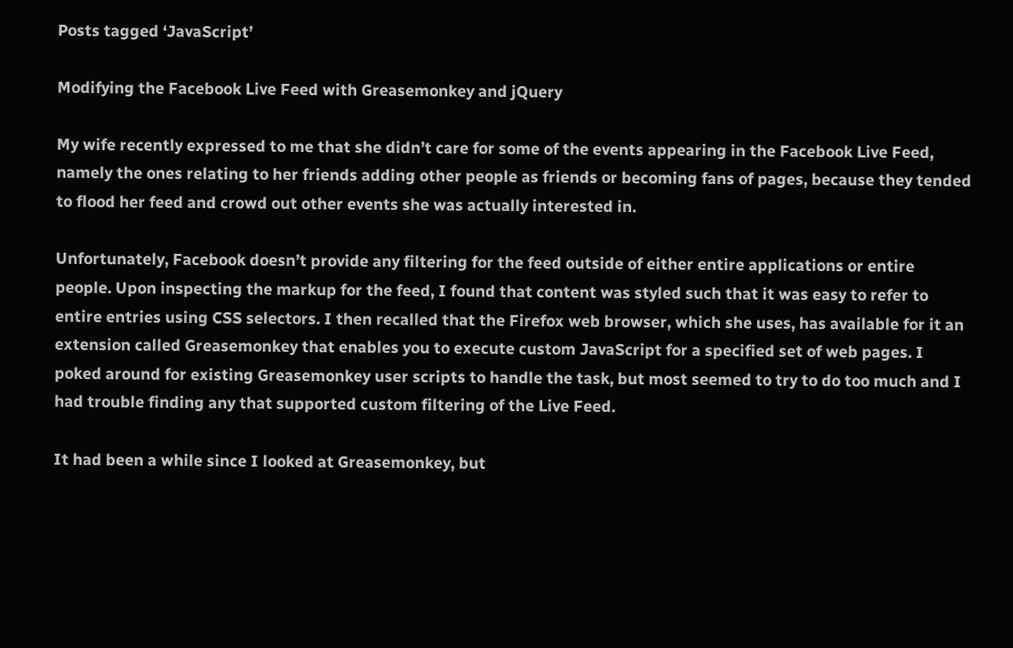Posts tagged ‘JavaScript’

Modifying the Facebook Live Feed with Greasemonkey and jQuery

My wife recently expressed to me that she didn’t care for some of the events appearing in the Facebook Live Feed, namely the ones relating to her friends adding other people as friends or becoming fans of pages, because they tended to flood her feed and crowd out other events she was actually interested in.

Unfortunately, Facebook doesn’t provide any filtering for the feed outside of either entire applications or entire people. Upon inspecting the markup for the feed, I found that content was styled such that it was easy to refer to entire entries using CSS selectors. I then recalled that the Firefox web browser, which she uses, has available for it an extension called Greasemonkey that enables you to execute custom JavaScript for a specified set of web pages. I poked around for existing Greasemonkey user scripts to handle the task, but most seemed to try to do too much and I had trouble finding any that supported custom filtering of the Live Feed.

It had been a while since I looked at Greasemonkey, but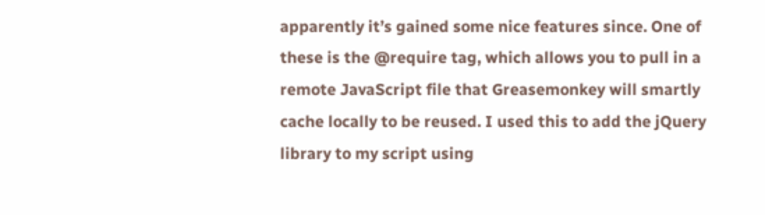apparently it’s gained some nice features since. One of these is the @require tag, which allows you to pull in a remote JavaScript file that Greasemonkey will smartly cache locally to be reused. I used this to add the jQuery library to my script using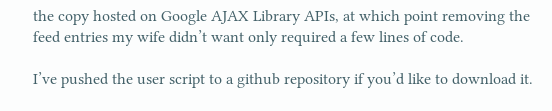the copy hosted on Google AJAX Library APIs, at which point removing the feed entries my wife didn’t want only required a few lines of code.

I’ve pushed the user script to a github repository if you’d like to download it.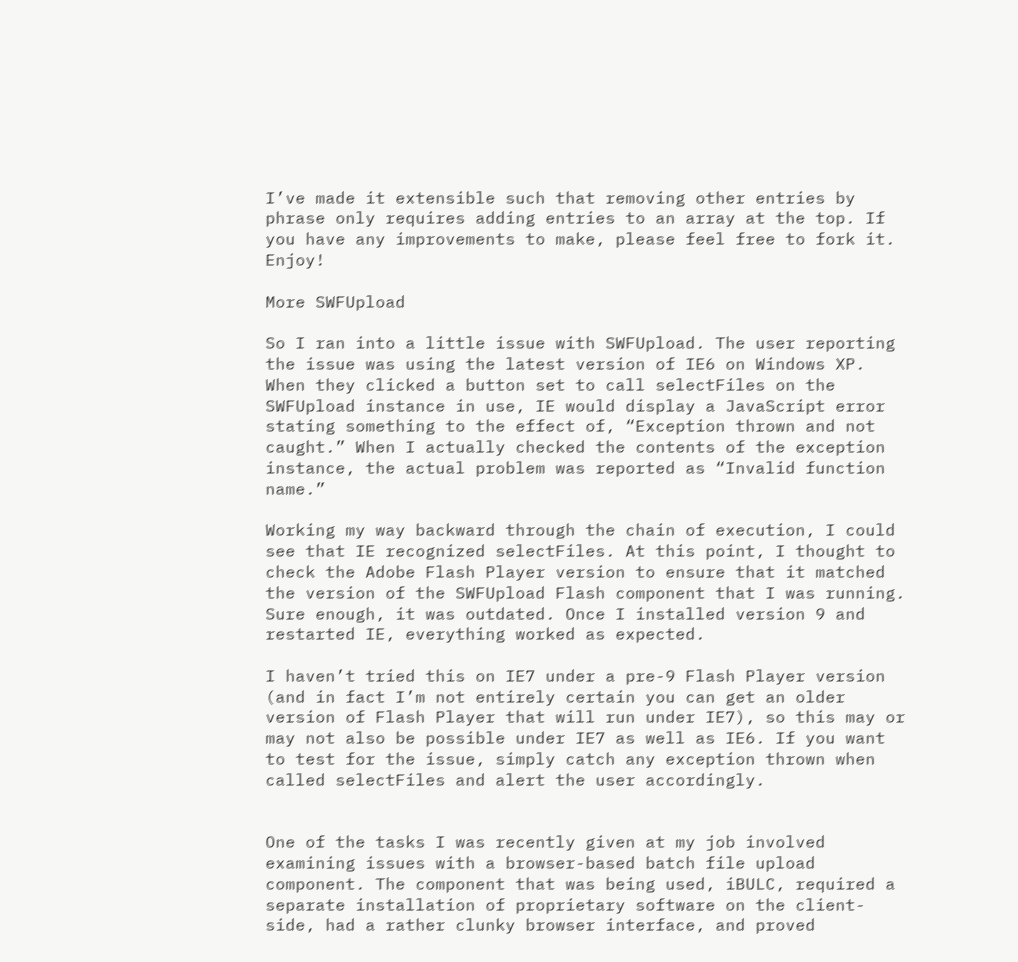I’ve made it extensible such that removing other entries by phrase only requires adding entries to an array at the top. If you have any improvements to make, please feel free to fork it. Enjoy!

More SWFUpload

So I ran into a little issue with SWFUpload. The user reporting the issue was using the latest version of IE6 on Windows XP. When they clicked a button set to call selectFiles on the SWFUpload instance in use, IE would display a JavaScript error stating something to the effect of, “Exception thrown and not caught.” When I actually checked the contents of the exception instance, the actual problem was reported as “Invalid function name.”

Working my way backward through the chain of execution, I could see that IE recognized selectFiles. At this point, I thought to check the Adobe Flash Player version to ensure that it matched the version of the SWFUpload Flash component that I was running. Sure enough, it was outdated. Once I installed version 9 and restarted IE, everything worked as expected.

I haven’t tried this on IE7 under a pre-9 Flash Player version (and in fact I’m not entirely certain you can get an older version of Flash Player that will run under IE7), so this may or may not also be possible under IE7 as well as IE6. If you want to test for the issue, simply catch any exception thrown when called selectFiles and alert the user accordingly.


One of the tasks I was recently given at my job involved examining issues with a browser-based batch file upload component. The component that was being used, iBULC, required a separate installation of proprietary software on the client-side, had a rather clunky browser interface, and proved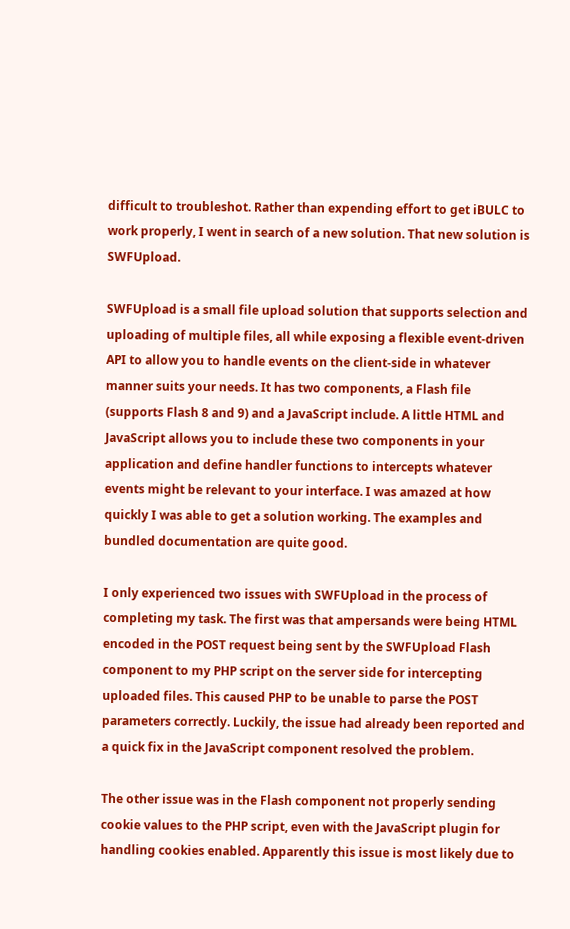difficult to troubleshot. Rather than expending effort to get iBULC to work properly, I went in search of a new solution. That new solution is SWFUpload.

SWFUpload is a small file upload solution that supports selection and uploading of multiple files, all while exposing a flexible event-driven API to allow you to handle events on the client-side in whatever manner suits your needs. It has two components, a Flash file (supports Flash 8 and 9) and a JavaScript include. A little HTML and JavaScript allows you to include these two components in your application and define handler functions to intercepts whatever events might be relevant to your interface. I was amazed at how quickly I was able to get a solution working. The examples and bundled documentation are quite good.

I only experienced two issues with SWFUpload in the process of completing my task. The first was that ampersands were being HTML encoded in the POST request being sent by the SWFUpload Flash component to my PHP script on the server side for intercepting uploaded files. This caused PHP to be unable to parse the POST parameters correctly. Luckily, the issue had already been reported and a quick fix in the JavaScript component resolved the problem.

The other issue was in the Flash component not properly sending cookie values to the PHP script, even with the JavaScript plugin for handling cookies enabled. Apparently this issue is most likely due to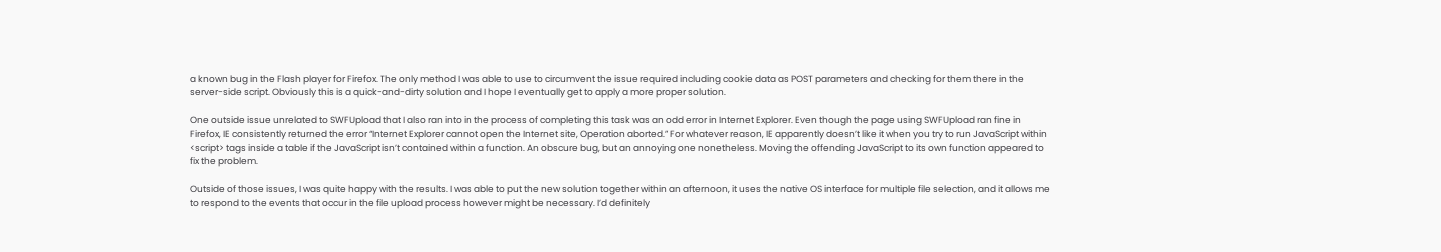a known bug in the Flash player for Firefox. The only method I was able to use to circumvent the issue required including cookie data as POST parameters and checking for them there in the server-side script. Obviously this is a quick-and-dirty solution and I hope I eventually get to apply a more proper solution.

One outside issue unrelated to SWFUpload that I also ran into in the process of completing this task was an odd error in Internet Explorer. Even though the page using SWFUpload ran fine in Firefox, IE consistently returned the error “Internet Explorer cannot open the Internet site, Operation aborted.” For whatever reason, IE apparently doesn’t like it when you try to run JavaScript within <script> tags inside a table if the JavaScript isn’t contained within a function. An obscure bug, but an annoying one nonetheless. Moving the offending JavaScript to its own function appeared to fix the problem.

Outside of those issues, I was quite happy with the results. I was able to put the new solution together within an afternoon, it uses the native OS interface for multiple file selection, and it allows me to respond to the events that occur in the file upload process however might be necessary. I’d definitely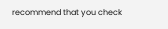recommend that you check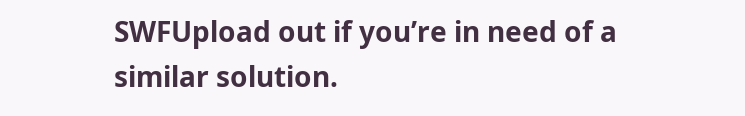SWFUpload out if you’re in need of a similar solution.